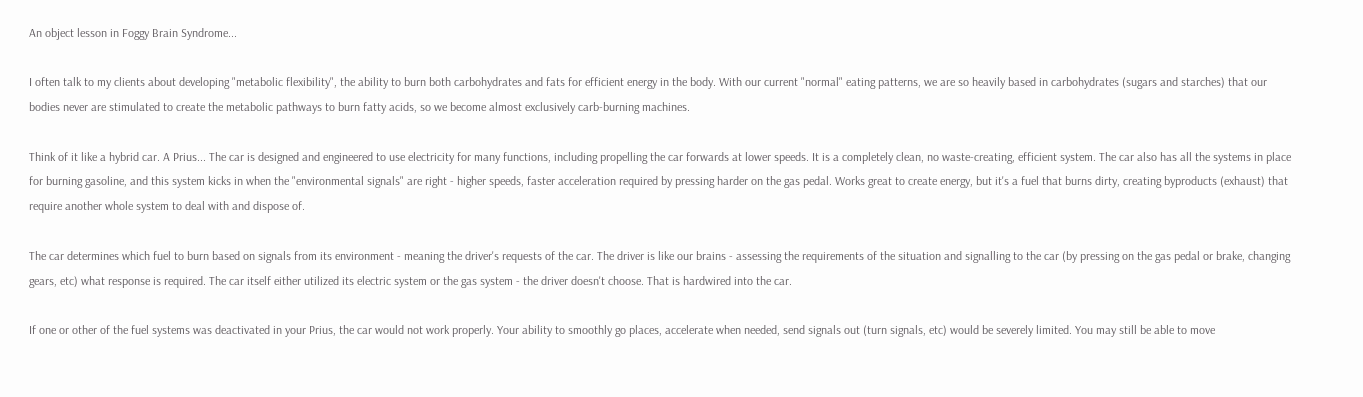An object lesson in Foggy Brain Syndrome...

I often talk to my clients about developing "metabolic flexibility", the ability to burn both carbohydrates and fats for efficient energy in the body. With our current "normal" eating patterns, we are so heavily based in carbohydrates (sugars and starches) that our bodies never are stimulated to create the metabolic pathways to burn fatty acids, so we become almost exclusively carb-burning machines.

Think of it like a hybrid car. A Prius... The car is designed and engineered to use electricity for many functions, including propelling the car forwards at lower speeds. It is a completely clean, no waste-creating, efficient system. The car also has all the systems in place for burning gasoline, and this system kicks in when the "environmental signals" are right - higher speeds, faster acceleration required by pressing harder on the gas pedal. Works great to create energy, but it's a fuel that burns dirty, creating byproducts (exhaust) that require another whole system to deal with and dispose of.

The car determines which fuel to burn based on signals from its environment - meaning the driver's requests of the car. The driver is like our brains - assessing the requirements of the situation and signalling to the car (by pressing on the gas pedal or brake, changing gears, etc) what response is required. The car itself either utilized its electric system or the gas system - the driver doesn't choose. That is hardwired into the car.

If one or other of the fuel systems was deactivated in your Prius, the car would not work properly. Your ability to smoothly go places, accelerate when needed, send signals out (turn signals, etc) would be severely limited. You may still be able to move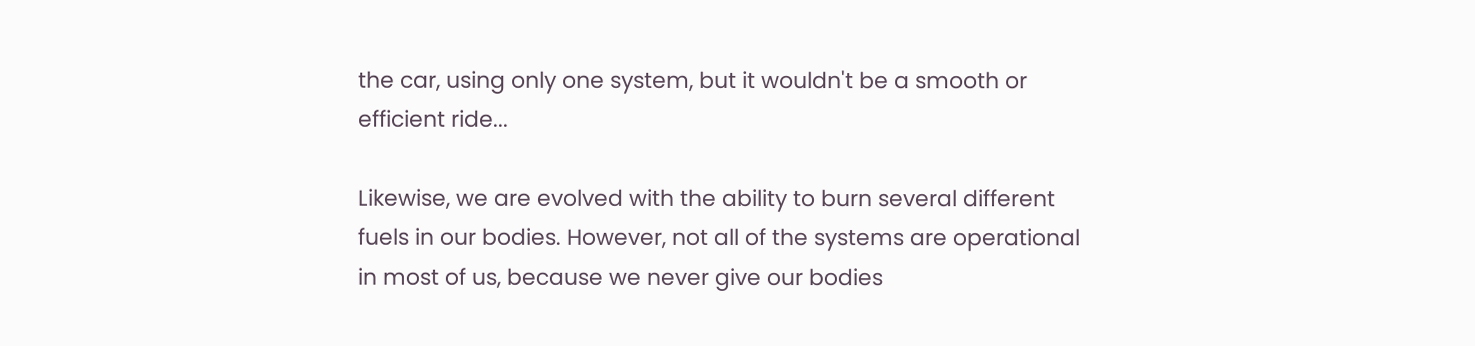the car, using only one system, but it wouldn't be a smooth or efficient ride...

Likewise, we are evolved with the ability to burn several different fuels in our bodies. However, not all of the systems are operational in most of us, because we never give our bodies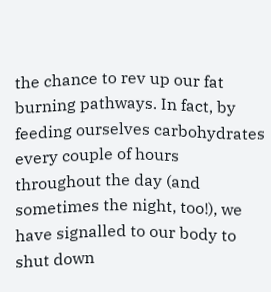the chance to rev up our fat burning pathways. In fact, by feeding ourselves carbohydrates every couple of hours throughout the day (and sometimes the night, too!), we have signalled to our body to shut down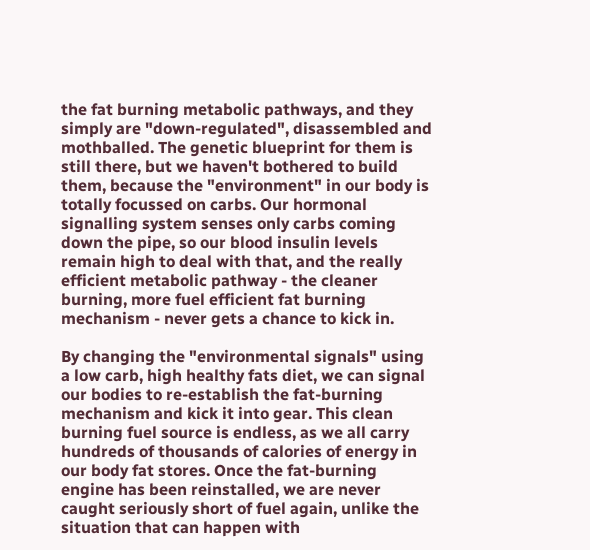the fat burning metabolic pathways, and they simply are "down-regulated", disassembled and mothballed. The genetic blueprint for them is still there, but we haven't bothered to build them, because the "environment" in our body is totally focussed on carbs. Our hormonal signalling system senses only carbs coming down the pipe, so our blood insulin levels remain high to deal with that, and the really efficient metabolic pathway - the cleaner burning, more fuel efficient fat burning mechanism - never gets a chance to kick in.

By changing the "environmental signals" using a low carb, high healthy fats diet, we can signal our bodies to re-establish the fat-burning mechanism and kick it into gear. This clean burning fuel source is endless, as we all carry hundreds of thousands of calories of energy in our body fat stores. Once the fat-burning engine has been reinstalled, we are never caught seriously short of fuel again, unlike the situation that can happen with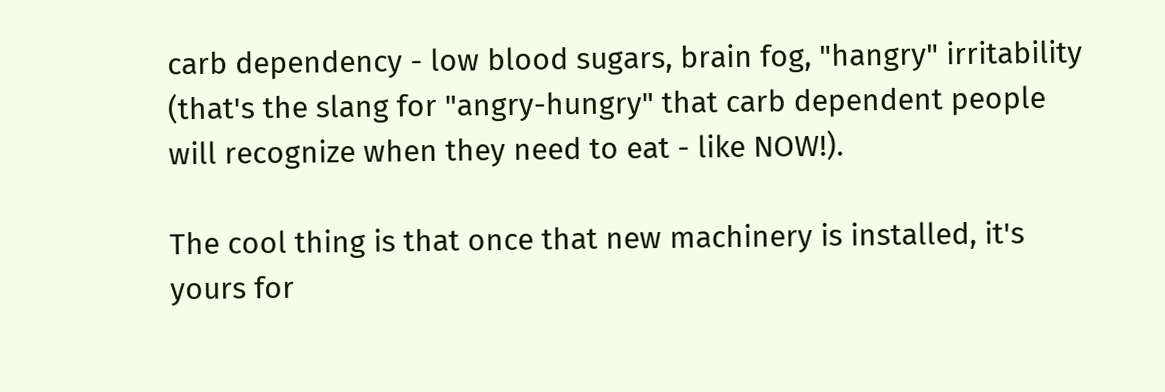carb dependency - low blood sugars, brain fog, "hangry" irritability (that's the slang for "angry-hungry" that carb dependent people will recognize when they need to eat - like NOW!).

The cool thing is that once that new machinery is installed, it's yours for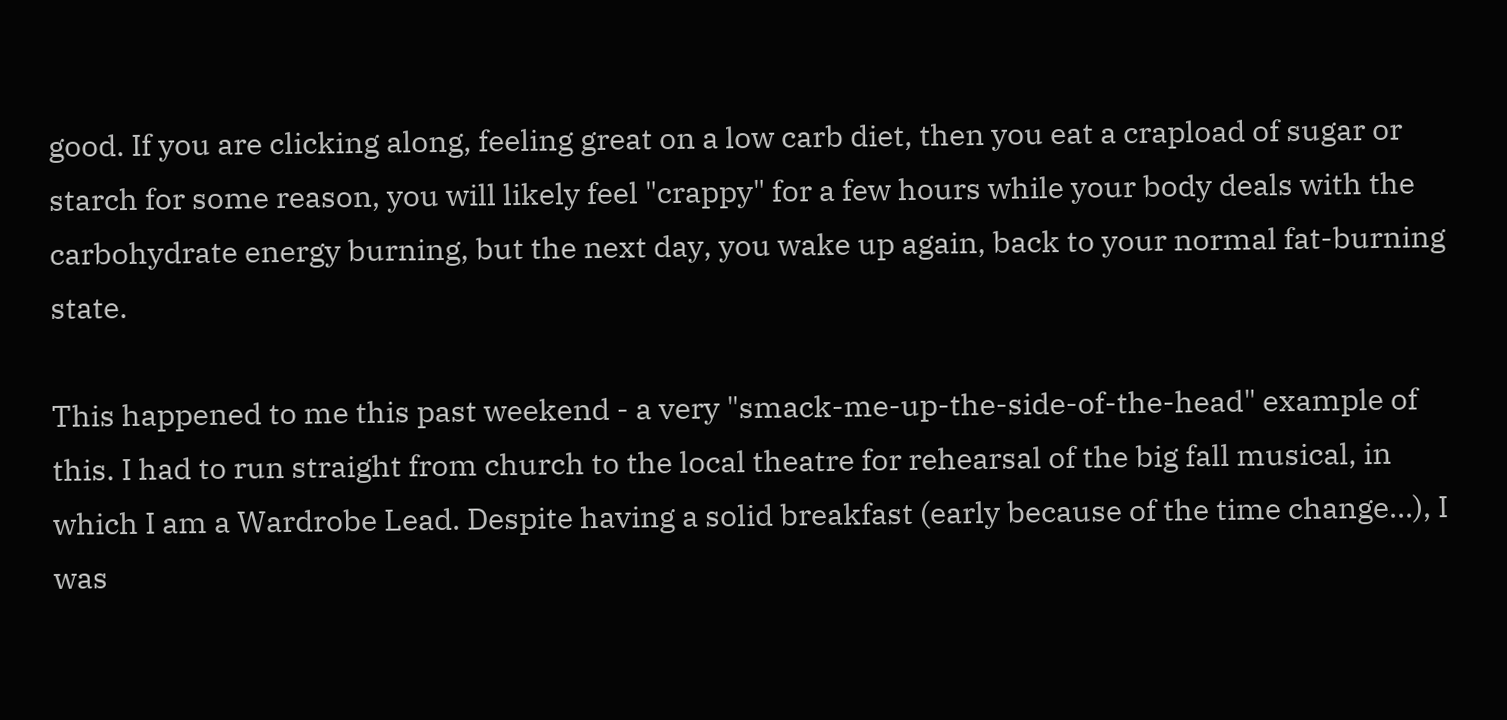good. If you are clicking along, feeling great on a low carb diet, then you eat a crapload of sugar or starch for some reason, you will likely feel "crappy" for a few hours while your body deals with the carbohydrate energy burning, but the next day, you wake up again, back to your normal fat-burning state.

This happened to me this past weekend - a very "smack-me-up-the-side-of-the-head" example of this. I had to run straight from church to the local theatre for rehearsal of the big fall musical, in which I am a Wardrobe Lead. Despite having a solid breakfast (early because of the time change...), I was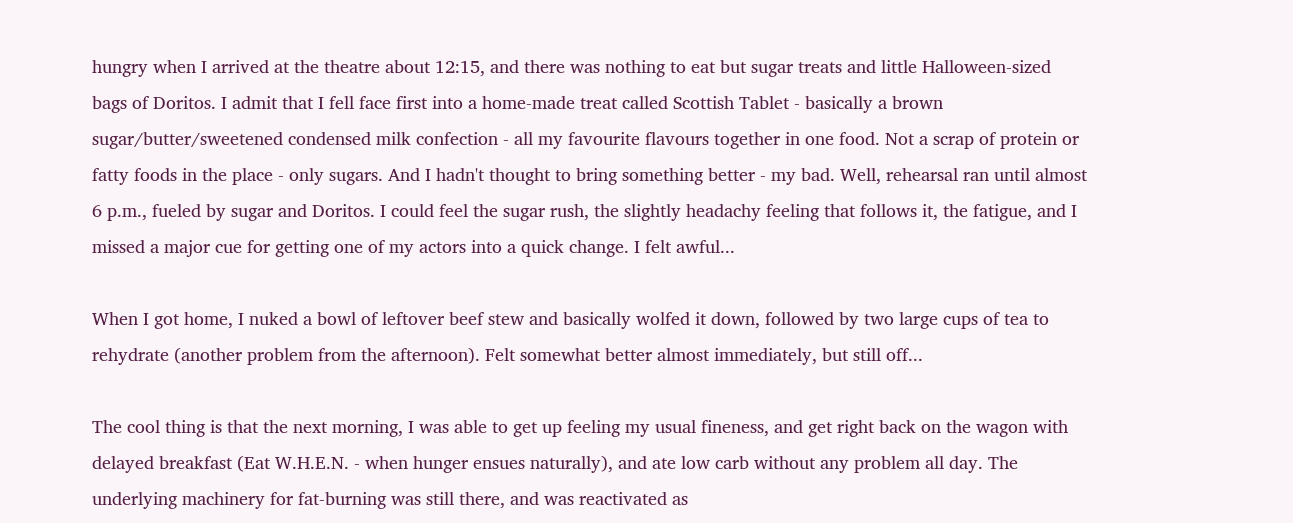hungry when I arrived at the theatre about 12:15, and there was nothing to eat but sugar treats and little Halloween-sized bags of Doritos. I admit that I fell face first into a home-made treat called Scottish Tablet - basically a brown sugar/butter/sweetened condensed milk confection - all my favourite flavours together in one food. Not a scrap of protein or fatty foods in the place - only sugars. And I hadn't thought to bring something better - my bad. Well, rehearsal ran until almost 6 p.m., fueled by sugar and Doritos. I could feel the sugar rush, the slightly headachy feeling that follows it, the fatigue, and I missed a major cue for getting one of my actors into a quick change. I felt awful...

When I got home, I nuked a bowl of leftover beef stew and basically wolfed it down, followed by two large cups of tea to rehydrate (another problem from the afternoon). Felt somewhat better almost immediately, but still off...

The cool thing is that the next morning, I was able to get up feeling my usual fineness, and get right back on the wagon with delayed breakfast (Eat W.H.E.N. - when hunger ensues naturally), and ate low carb without any problem all day. The underlying machinery for fat-burning was still there, and was reactivated as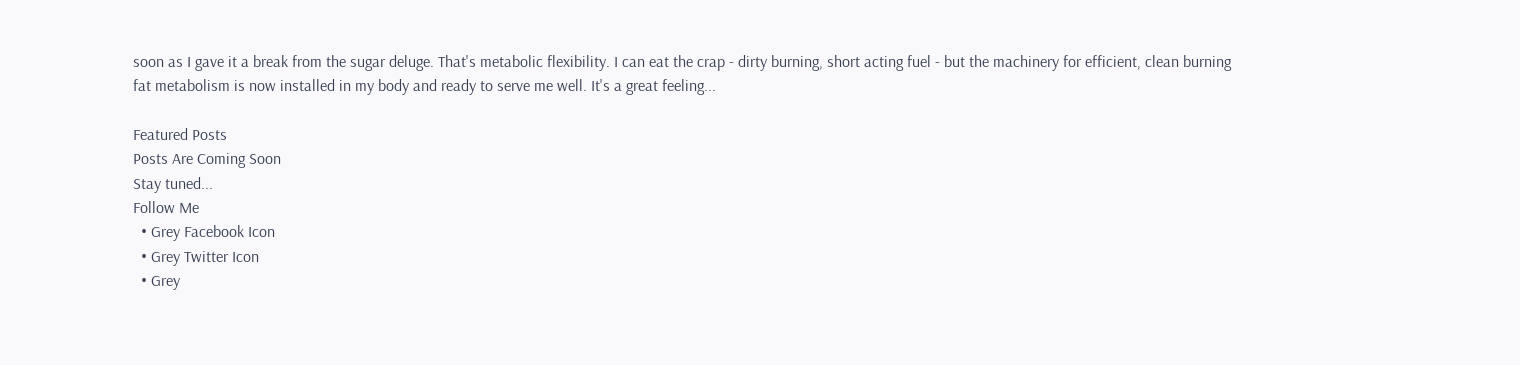soon as I gave it a break from the sugar deluge. That's metabolic flexibility. I can eat the crap - dirty burning, short acting fuel - but the machinery for efficient, clean burning fat metabolism is now installed in my body and ready to serve me well. It's a great feeling...

Featured Posts
Posts Are Coming Soon
Stay tuned...
Follow Me
  • Grey Facebook Icon
  • Grey Twitter Icon
  • Grey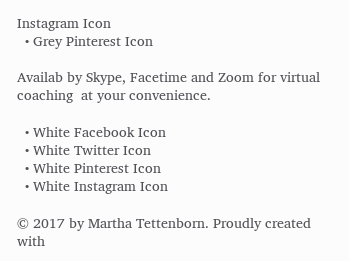Instagram Icon
  • Grey Pinterest Icon

Availab by Skype, Facetime and Zoom for virtual coaching  at your convenience.

  • White Facebook Icon
  • White Twitter Icon
  • White Pinterest Icon
  • White Instagram Icon

© 2017 by Martha Tettenborn. Proudly created with